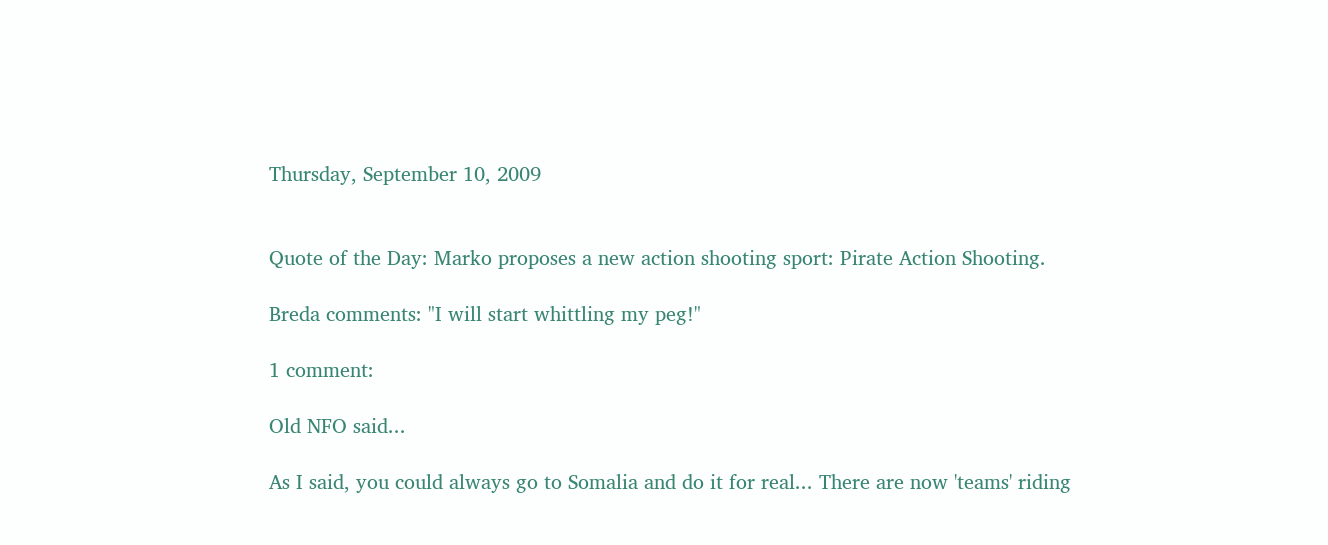Thursday, September 10, 2009


Quote of the Day: Marko proposes a new action shooting sport: Pirate Action Shooting.

Breda comments: "I will start whittling my peg!"

1 comment:

Old NFO said...

As I said, you could always go to Somalia and do it for real... There are now 'teams' riding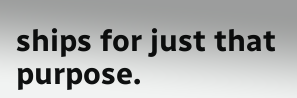ships for just that purpose.